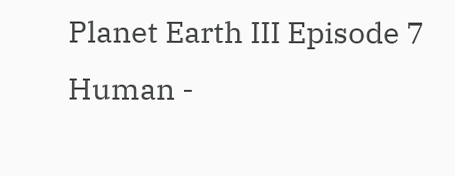Planet Earth III Episode 7 Human -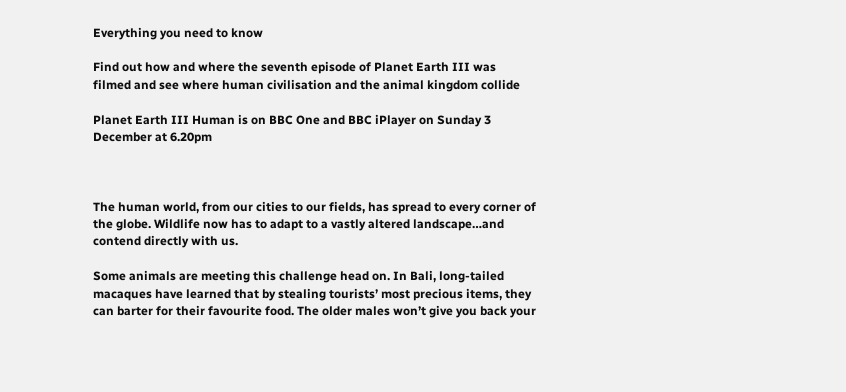Everything you need to know

Find out how and where the seventh episode of Planet Earth III was filmed and see where human civilisation and the animal kingdom collide

Planet Earth III Human is on BBC One and BBC iPlayer on Sunday 3 December at 6.20pm



The human world, from our cities to our fields, has spread to every corner of the globe. Wildlife now has to adapt to a vastly altered landscape…and contend directly with us.

Some animals are meeting this challenge head on. In Bali, long-tailed macaques have learned that by stealing tourists’ most precious items, they can barter for their favourite food. The older males won’t give you back your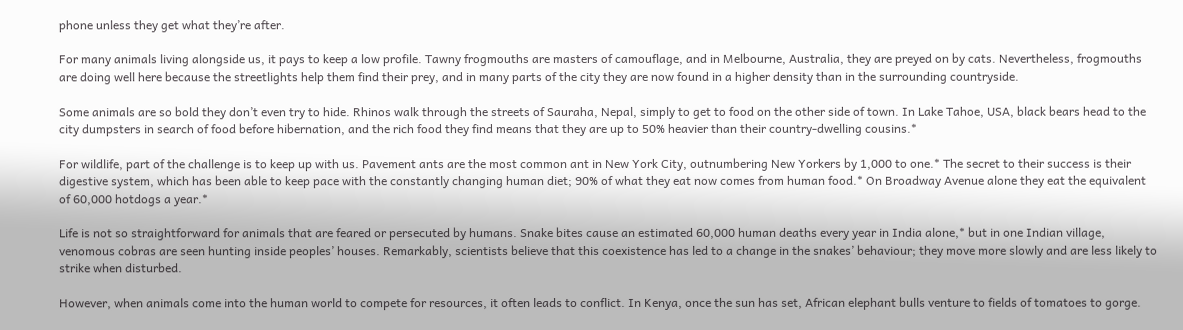phone unless they get what they’re after.

For many animals living alongside us, it pays to keep a low profile. Tawny frogmouths are masters of camouflage, and in Melbourne, Australia, they are preyed on by cats. Nevertheless, frogmouths are doing well here because the streetlights help them find their prey, and in many parts of the city they are now found in a higher density than in the surrounding countryside.

Some animals are so bold they don’t even try to hide. Rhinos walk through the streets of Sauraha, Nepal, simply to get to food on the other side of town. In Lake Tahoe, USA, black bears head to the city dumpsters in search of food before hibernation, and the rich food they find means that they are up to 50% heavier than their country-dwelling cousins.*

For wildlife, part of the challenge is to keep up with us. Pavement ants are the most common ant in New York City, outnumbering New Yorkers by 1,000 to one.* The secret to their success is their digestive system, which has been able to keep pace with the constantly changing human diet; 90% of what they eat now comes from human food.* On Broadway Avenue alone they eat the equivalent of 60,000 hotdogs a year.*

Life is not so straightforward for animals that are feared or persecuted by humans. Snake bites cause an estimated 60,000 human deaths every year in India alone,* but in one Indian village, venomous cobras are seen hunting inside peoples’ houses. Remarkably, scientists believe that this coexistence has led to a change in the snakes’ behaviour; they move more slowly and are less likely to strike when disturbed.

However, when animals come into the human world to compete for resources, it often leads to conflict. In Kenya, once the sun has set, African elephant bulls venture to fields of tomatoes to gorge.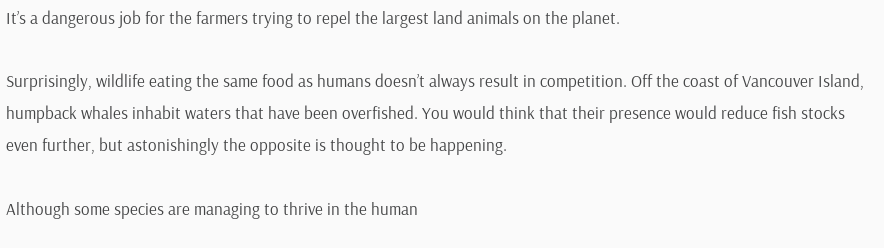It’s a dangerous job for the farmers trying to repel the largest land animals on the planet.

Surprisingly, wildlife eating the same food as humans doesn’t always result in competition. Off the coast of Vancouver Island, humpback whales inhabit waters that have been overfished. You would think that their presence would reduce fish stocks even further, but astonishingly the opposite is thought to be happening.

Although some species are managing to thrive in the human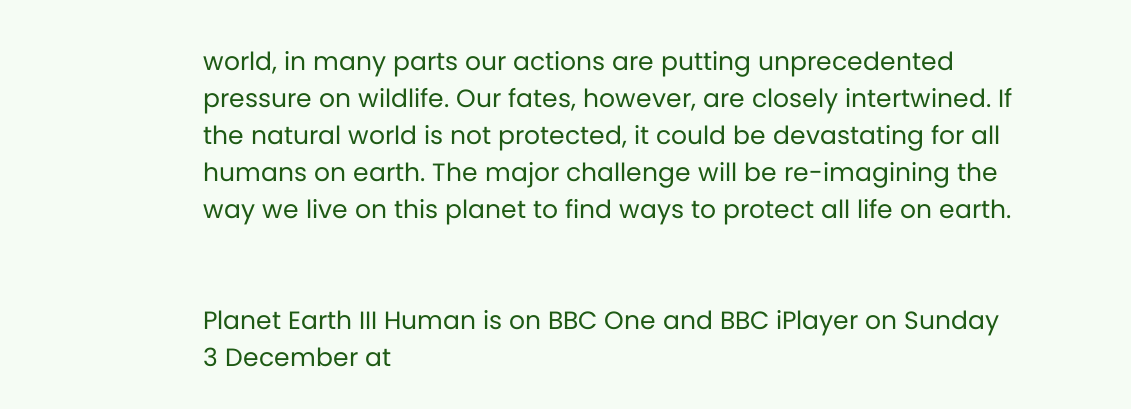world, in many parts our actions are putting unprecedented pressure on wildlife. Our fates, however, are closely intertwined. If the natural world is not protected, it could be devastating for all humans on earth. The major challenge will be re-imagining the way we live on this planet to find ways to protect all life on earth.


Planet Earth III Human is on BBC One and BBC iPlayer on Sunday 3 December at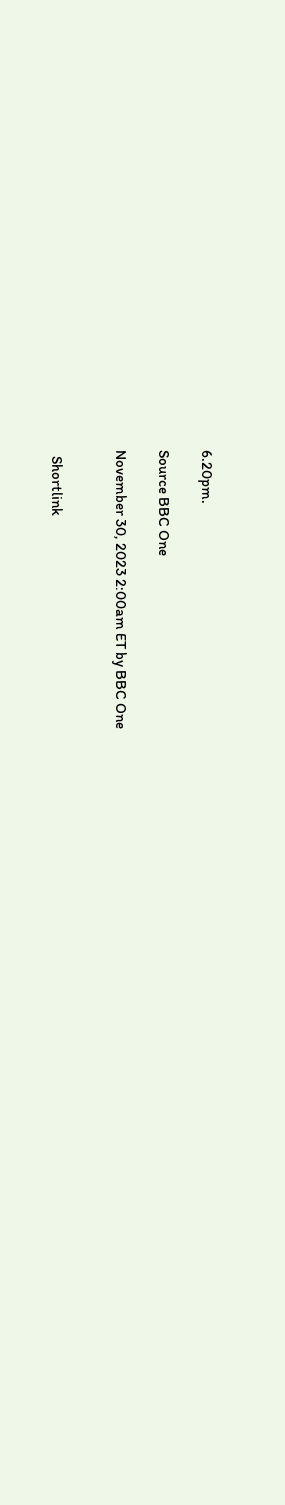6.20pm.

Source BBC One

November 30, 2023 2:00am ET by BBC One


  Shortlink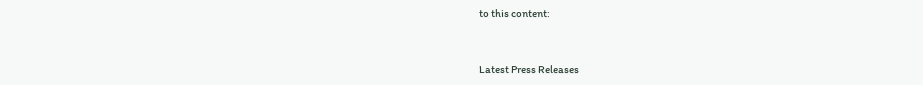to this content:


Latest Press Releases